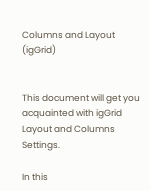Columns and Layout (igGrid)


This document will get you acquainted with igGrid Layout and Columns Settings.

In this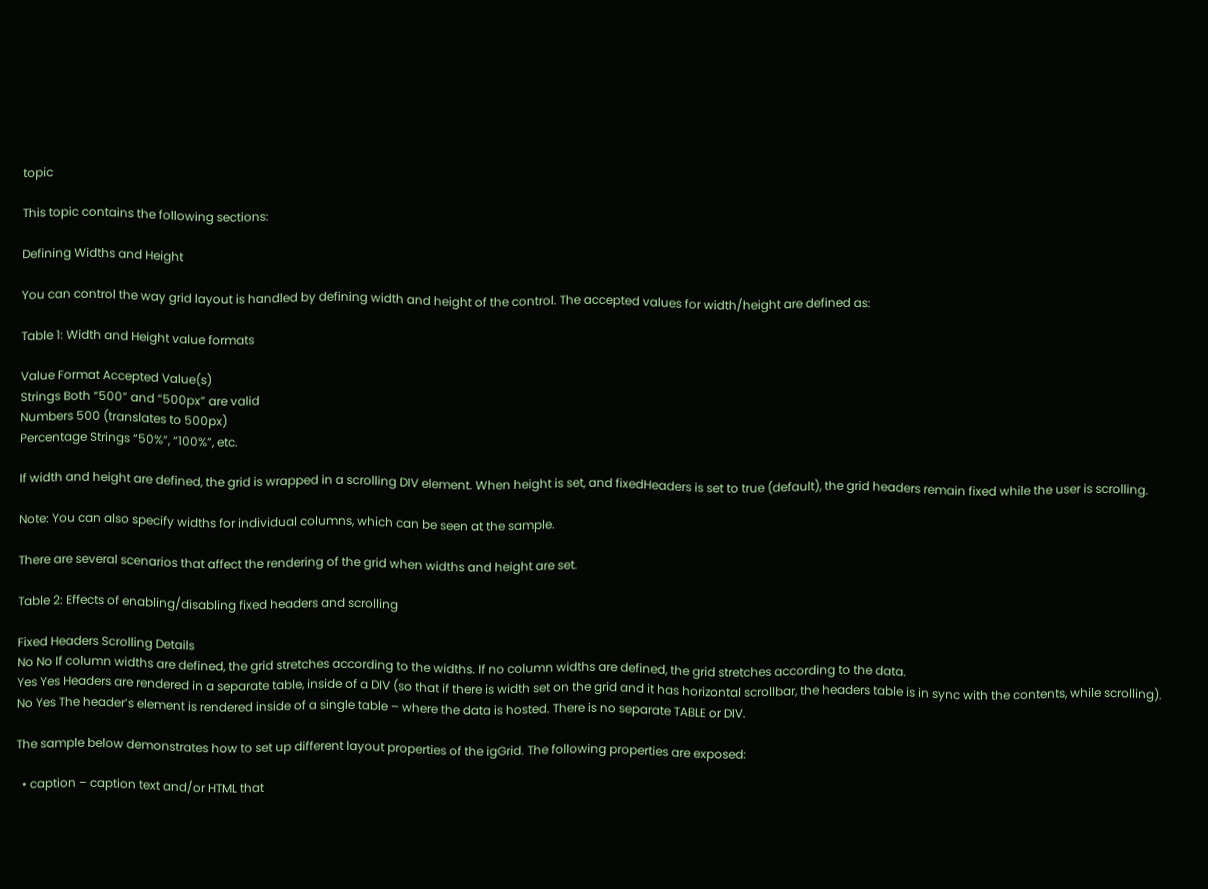topic

This topic contains the following sections:

Defining Widths and Height

You can control the way grid layout is handled by defining width and height of the control. The accepted values for width/height are defined as:

Table 1: Width and Height value formats

Value Format Accepted Value(s)
Strings Both “500” and “500px” are valid
Numbers 500 (translates to 500px)
Percentage Strings “50%”, “100%”, etc.

If width and height are defined, the grid is wrapped in a scrolling DIV element. When height is set, and fixedHeaders is set to true (default), the grid headers remain fixed while the user is scrolling.

Note: You can also specify widths for individual columns, which can be seen at the sample.

There are several scenarios that affect the rendering of the grid when widths and height are set.

Table 2: Effects of enabling/disabling fixed headers and scrolling

Fixed Headers Scrolling Details
No No If column widths are defined, the grid stretches according to the widths. If no column widths are defined, the grid stretches according to the data.
Yes Yes Headers are rendered in a separate table, inside of a DIV (so that if there is width set on the grid and it has horizontal scrollbar, the headers table is in sync with the contents, while scrolling).
No Yes The header’s element is rendered inside of a single table – where the data is hosted. There is no separate TABLE or DIV.

The sample below demonstrates how to set up different layout properties of the igGrid. The following properties are exposed:

  • caption – caption text and/or HTML that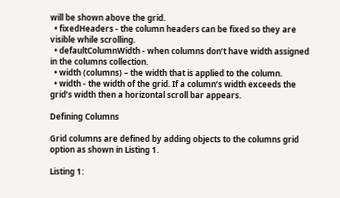will be shown above the grid.
  • fixedHeaders - the column headers can be fixed so they are visible while scrolling.
  • defaultColumnWidth - when columns don’t have width assigned in the columns collection.
  • width (columns) – the width that is applied to the column.
  • width - the width of the grid. If a column’s width exceeds the grid’s width then a horizontal scroll bar appears.

Defining Columns

Grid columns are defined by adding objects to the columns grid option as shown in Listing 1.

Listing 1: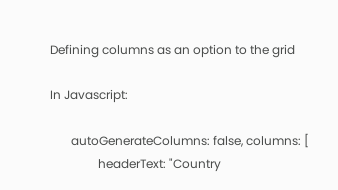Defining columns as an option to the grid

In Javascript:

       autoGenerateColumns: false, columns: [
                headerText: "Country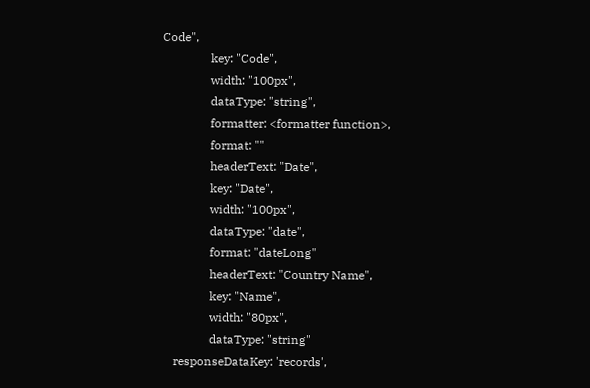Code",
                key: "Code",
                width: "100px",
                dataType: "string",
                formatter: <formatter function>,
                format: ""
                headerText: "Date",
                key: "Date",
                width: "100px",
                dataType: "date",
                format: "dateLong"
                headerText: "Country Name",
                key: "Name",
                width: "80px",
                dataType: "string"
    responseDataKey: 'records',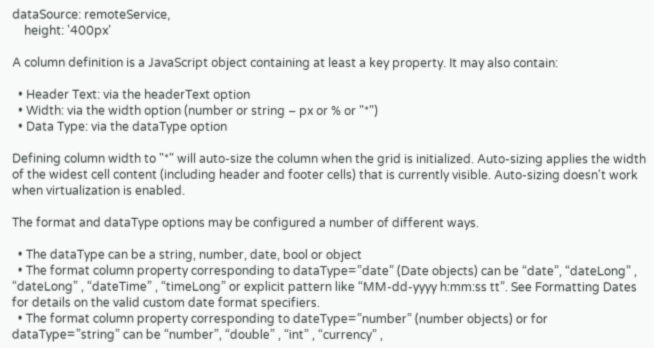dataSource: remoteService,
    height: '400px'

A column definition is a JavaScript object containing at least a key property. It may also contain:

  • Header Text: via the headerText option
  • Width: via the width option (number or string – px or % or "*")
  • Data Type: via the dataType option

Defining column width to "*" will auto-size the column when the grid is initialized. Auto-sizing applies the width of the widest cell content (including header and footer cells) that is currently visible. Auto-sizing doesn't work when virtualization is enabled.

The format and dataType options may be configured a number of different ways.

  • The dataType can be a string, number, date, bool or object
  • The format column property corresponding to dataType=”date” (Date objects) can be “date”, “dateLong” , “dateLong” , “dateTime” , “timeLong” or explicit pattern like “MM-dd-yyyy h:mm:ss tt”. See Formatting Dates for details on the valid custom date format specifiers.
  • The format column property corresponding to dateType=”number” (number objects) or for dataType=”string” can be “number”, “double” , “int” , “currency” ,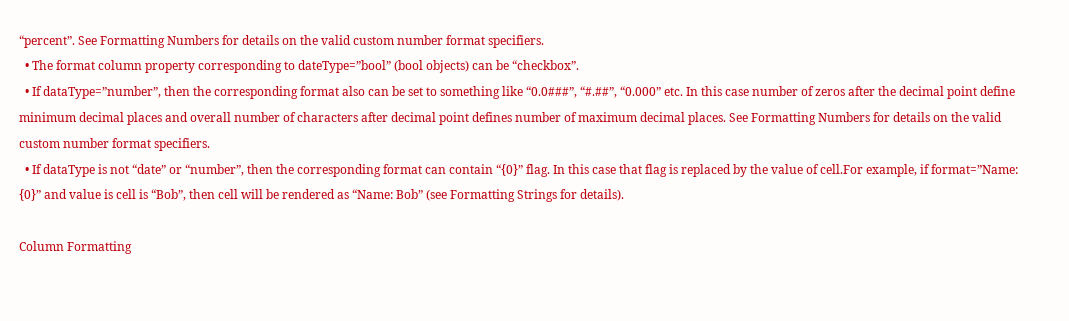“percent”. See Formatting Numbers for details on the valid custom number format specifiers.
  • The format column property corresponding to dateType=”bool” (bool objects) can be “checkbox”.
  • If dataType=”number”, then the corresponding format also can be set to something like “0.0###”, “#.##”, “0.000” etc. In this case number of zeros after the decimal point define minimum decimal places and overall number of characters after decimal point defines number of maximum decimal places. See Formatting Numbers for details on the valid custom number format specifiers.
  • If dataType is not “date” or “number”, then the corresponding format can contain “{0}” flag. In this case that flag is replaced by the value of cell.For example, if format=”Name: {0}” and value is cell is “Bob”, then cell will be rendered as “Name: Bob” (see Formatting Strings for details).

Column Formatting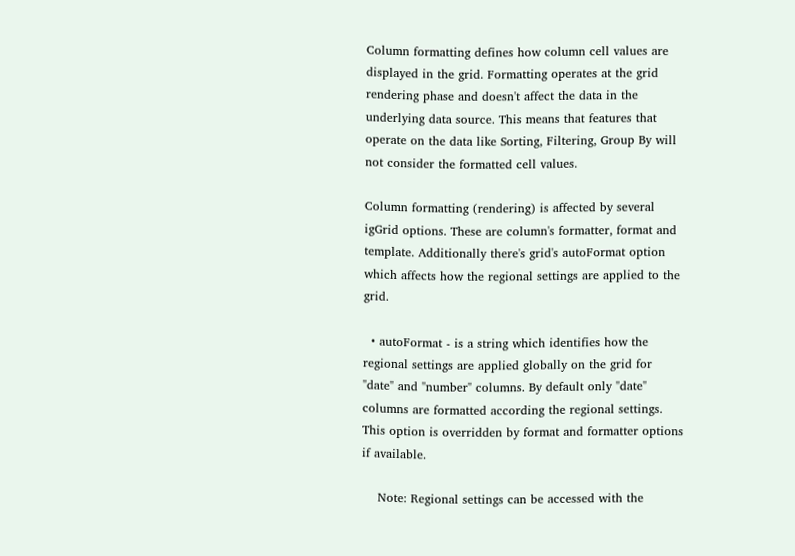Column formatting defines how column cell values are displayed in the grid. Formatting operates at the grid rendering phase and doesn't affect the data in the underlying data source. This means that features that operate on the data like Sorting, Filtering, Group By will not consider the formatted cell values.

Column formatting (rendering) is affected by several igGrid options. These are column's formatter, format and template. Additionally there's grid's autoFormat option which affects how the regional settings are applied to the grid.

  • autoFormat - is a string which identifies how the regional settings are applied globally on the grid for "date" and "number" columns. By default only "date" columns are formatted according the regional settings. This option is overridden by format and formatter options if available.

    Note: Regional settings can be accessed with the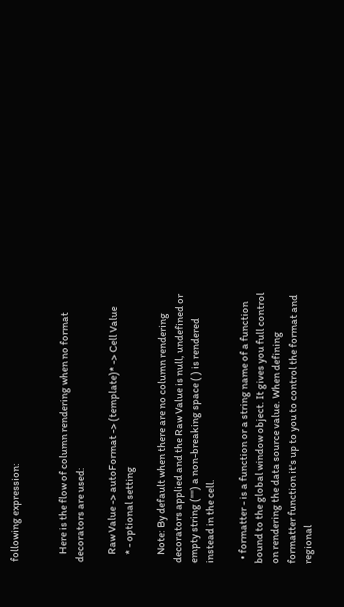following expression:


    Here is the flow of column rendering when no format decorators are used:

    Raw Value -> autoFormat -> (template)* -> Cell Value
    * - optional setting

    Note: By default when there are no column rendering decorators applied and the Raw Value is null, undefined or empty string ("") a non-breaking space ( ) is rendered instead in the cell.

  • formatter - is a function or a string name of a function bound to the global window object. It gives you full control on rendering the data source value. When defining formatter function it's up to you to control the format and regional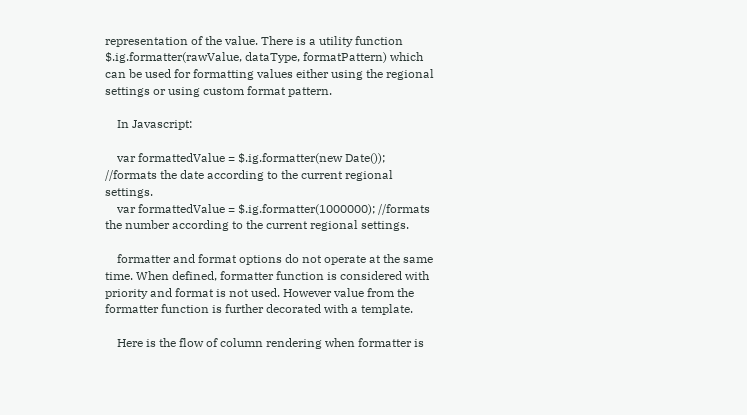representation of the value. There is a utility function $.ig.formatter(rawValue, dataType, formatPattern) which can be used for formatting values either using the regional settings or using custom format pattern.

    In Javascript:

    var formattedValue = $.ig.formatter(new Date()); //formats the date according to the current regional settings.
    var formattedValue = $.ig.formatter(1000000); //formats the number according to the current regional settings.

    formatter and format options do not operate at the same time. When defined, formatter function is considered with priority and format is not used. However value from the formatter function is further decorated with a template.

    Here is the flow of column rendering when formatter is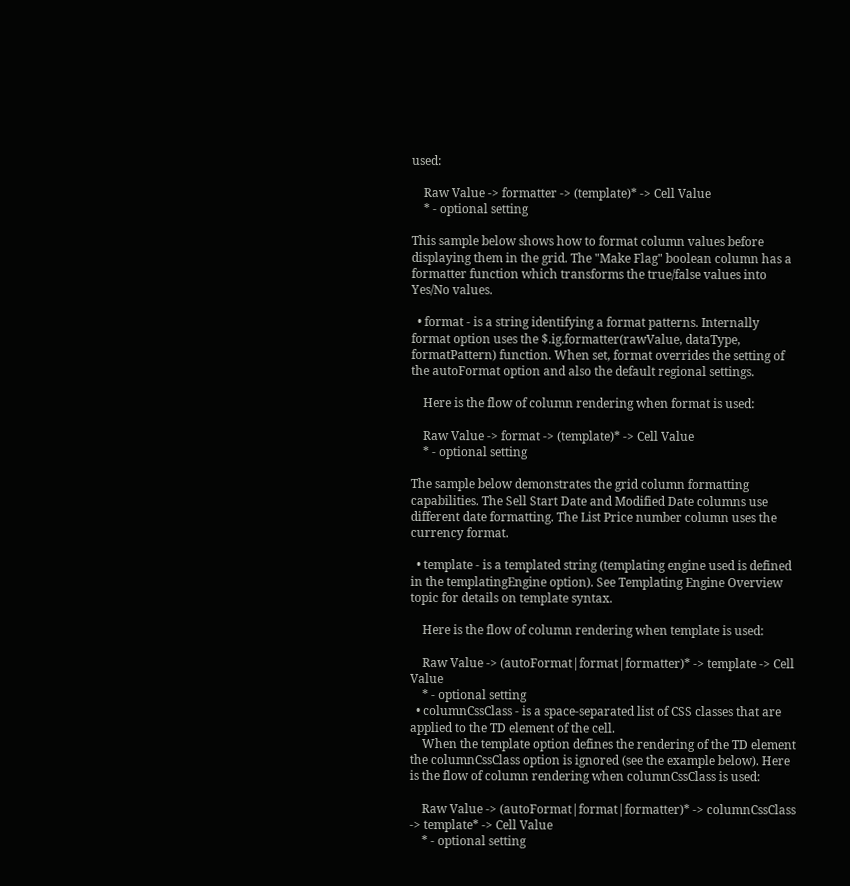used:

    Raw Value -> formatter -> (template)* -> Cell Value
    * - optional setting

This sample below shows how to format column values before displaying them in the grid. The "Make Flag" boolean column has a formatter function which transforms the true/false values into Yes/No values.

  • format - is a string identifying a format patterns. Internally format option uses the $.ig.formatter(rawValue, dataType, formatPattern) function. When set, format overrides the setting of the autoFormat option and also the default regional settings.

    Here is the flow of column rendering when format is used:

    Raw Value -> format -> (template)* -> Cell Value
    * - optional setting

The sample below demonstrates the grid column formatting capabilities. The Sell Start Date and Modified Date columns use different date formatting. The List Price number column uses the currency format.

  • template - is a templated string (templating engine used is defined in the templatingEngine option). See Templating Engine Overview topic for details on template syntax.

    Here is the flow of column rendering when template is used:

    Raw Value -> (autoFormat|format|formatter)* -> template -> Cell Value
    * - optional setting
  • columnCssClass - is a space-separated list of CSS classes that are applied to the TD element of the cell.
    When the template option defines the rendering of the TD element the columnCssClass option is ignored (see the example below). Here is the flow of column rendering when columnCssClass is used:

    Raw Value -> (autoFormat|format|formatter)* -> columnCssClass -> template* -> Cell Value
    * - optional setting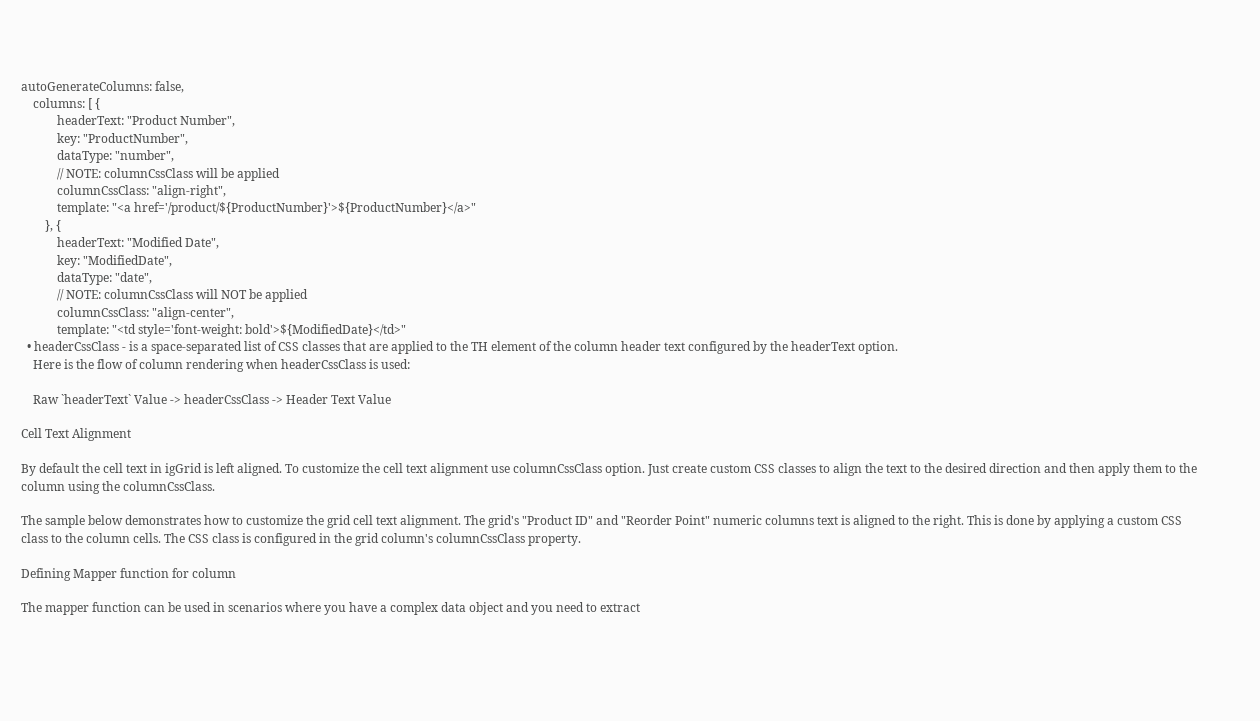autoGenerateColumns: false,
    columns: [ {
            headerText: "Product Number",
            key: "ProductNumber",
            dataType: "number",
            // NOTE: columnCssClass will be applied
            columnCssClass: "align-right",
            template: "<a href='/product/${ProductNumber}'>${ProductNumber}</a>"
        }, {
            headerText: "Modified Date",
            key: "ModifiedDate",
            dataType: "date",
            // NOTE: columnCssClass will NOT be applied
            columnCssClass: "align-center",
            template: "<td style='font-weight: bold'>${ModifiedDate}</td>"
  • headerCssClass - is a space-separated list of CSS classes that are applied to the TH element of the column header text configured by the headerText option.
    Here is the flow of column rendering when headerCssClass is used:

    Raw `headerText` Value -> headerCssClass -> Header Text Value

Cell Text Alignment

By default the cell text in igGrid is left aligned. To customize the cell text alignment use columnCssClass option. Just create custom CSS classes to align the text to the desired direction and then apply them to the column using the columnCssClass.

The sample below demonstrates how to customize the grid cell text alignment. The grid's "Product ID" and "Reorder Point" numeric columns text is aligned to the right. This is done by applying a custom CSS class to the column cells. The CSS class is configured in the grid column's columnCssClass property.

Defining Mapper function for column

The mapper function can be used in scenarios where you have a complex data object and you need to extract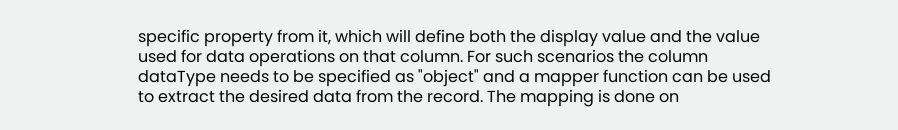specific property from it, which will define both the display value and the value used for data operations on that column. For such scenarios the column dataType needs to be specified as "object" and a mapper function can be used to extract the desired data from the record. The mapping is done on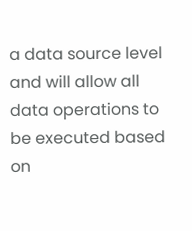a data source level and will allow all data operations to be executed based on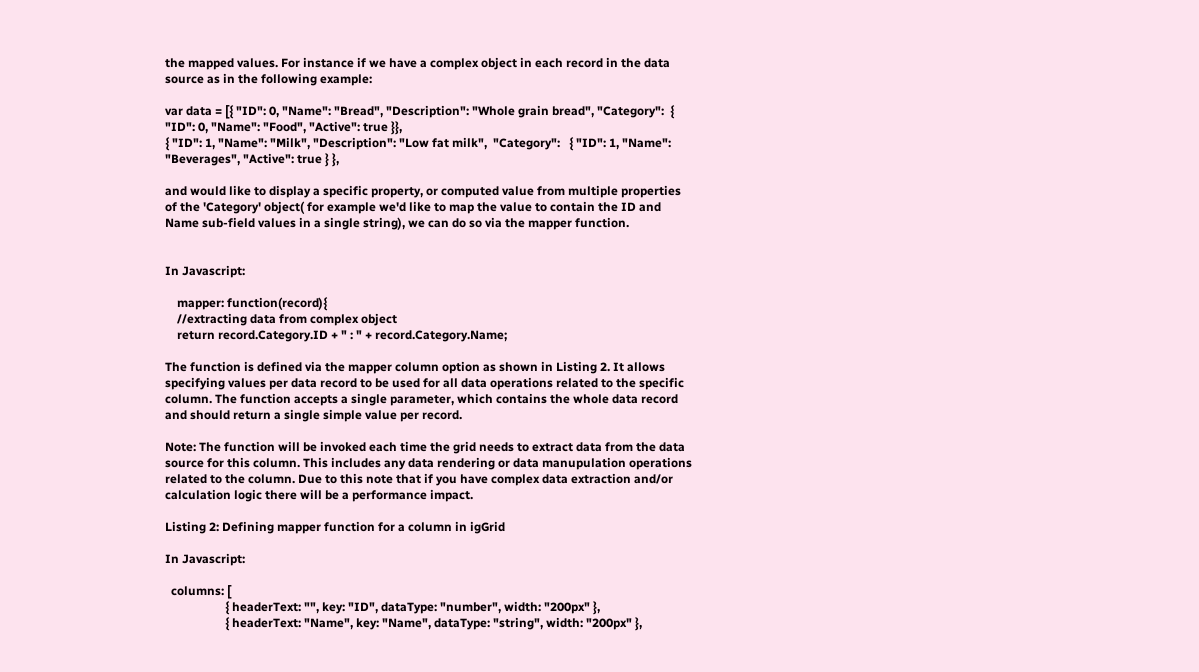the mapped values. For instance if we have a complex object in each record in the data source as in the following example:

var data = [{ "ID": 0, "Name": "Bread", "Description": "Whole grain bread", "Category":  { "ID": 0, "Name": "Food", "Active": true }},
{ "ID": 1, "Name": "Milk", "Description": "Low fat milk",  "Category":   { "ID": 1, "Name": "Beverages", "Active": true } },

and would like to display a specific property, or computed value from multiple properties of the 'Category' object( for example we'd like to map the value to contain the ID and Name sub-field values in a single string), we can do so via the mapper function.


In Javascript:

    mapper: function(record){
    //extracting data from complex object
    return record.Category.ID + " : " + record.Category.Name;

The function is defined via the mapper column option as shown in Listing 2. It allows specifying values per data record to be used for all data operations related to the specific column. The function accepts a single parameter, which contains the whole data record and should return a single simple value per record.

Note: The function will be invoked each time the grid needs to extract data from the data source for this column. This includes any data rendering or data manupulation operations related to the column. Due to this note that if you have complex data extraction and/or calculation logic there will be a performance impact.

Listing 2: Defining mapper function for a column in igGrid

In Javascript:

  columns: [
                    { headerText: "", key: "ID", dataType: "number", width: "200px" },
                    { headerText: "Name", key: "Name", dataType: "string", width: "200px" },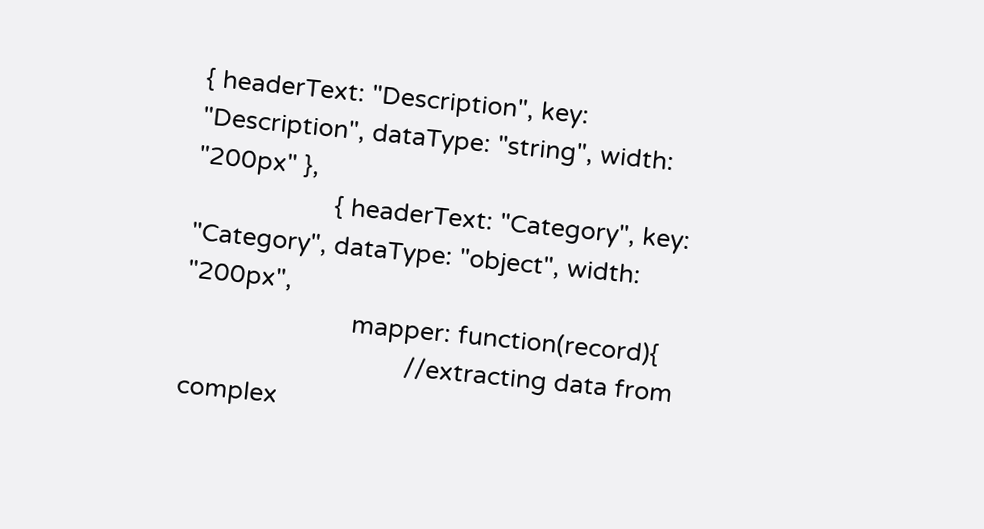{ headerText: "Description", key: "Description", dataType: "string", width: "200px" },
                    { headerText: "Category", key: "Category", dataType: "object", width: "200px",
                        mapper: function(record){
                                //extracting data from complex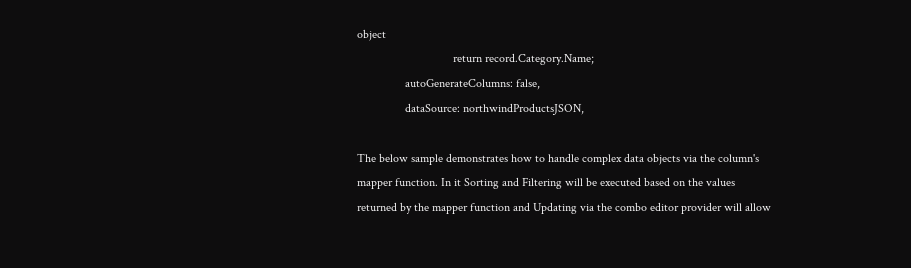object
                                return record.Category.Name;
                autoGenerateColumns: false,
                dataSource: northwindProductsJSON,

The below sample demonstrates how to handle complex data objects via the column's mapper function. In it Sorting and Filtering will be executed based on the values returned by the mapper function and Updating via the combo editor provider will allow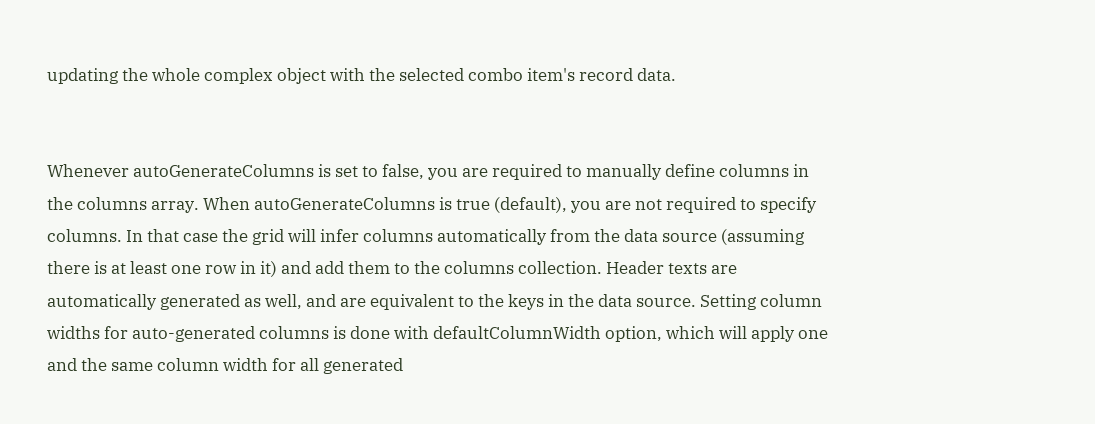updating the whole complex object with the selected combo item's record data.


Whenever autoGenerateColumns is set to false, you are required to manually define columns in the columns array. When autoGenerateColumns is true (default), you are not required to specify columns. In that case the grid will infer columns automatically from the data source (assuming there is at least one row in it) and add them to the columns collection. Header texts are automatically generated as well, and are equivalent to the keys in the data source. Setting column widths for auto-generated columns is done with defaultColumnWidth option, which will apply one and the same column width for all generated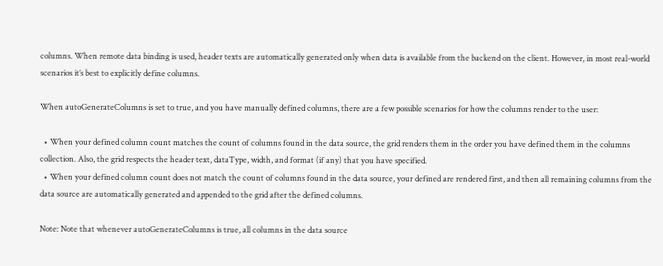columns. When remote data binding is used, header texts are automatically generated only when data is available from the backend on the client. However, in most real-world scenarios it’s best to explicitly define columns.

When autoGenerateColumns is set to true, and you have manually defined columns, there are a few possible scenarios for how the columns render to the user:

  • When your defined column count matches the count of columns found in the data source, the grid renders them in the order you have defined them in the columns collection. Also, the grid respects the header text, dataType, width, and format (if any) that you have specified.
  • When your defined column count does not match the count of columns found in the data source, your defined are rendered first, and then all remaining columns from the data source are automatically generated and appended to the grid after the defined columns.

Note: Note that whenever autoGenerateColumns is true, all columns in the data source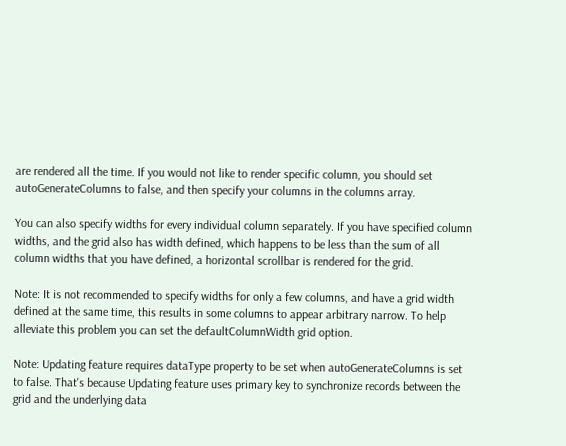are rendered all the time. If you would not like to render specific column, you should set autoGenerateColumns to false, and then specify your columns in the columns array.

You can also specify widths for every individual column separately. If you have specified column widths, and the grid also has width defined, which happens to be less than the sum of all column widths that you have defined, a horizontal scrollbar is rendered for the grid.

Note: It is not recommended to specify widths for only a few columns, and have a grid width defined at the same time, this results in some columns to appear arbitrary narrow. To help alleviate this problem you can set the defaultColumnWidth grid option.

Note: Updating feature requires dataType property to be set when autoGenerateColumns is set to false. That's because Updating feature uses primary key to synchronize records between the grid and the underlying data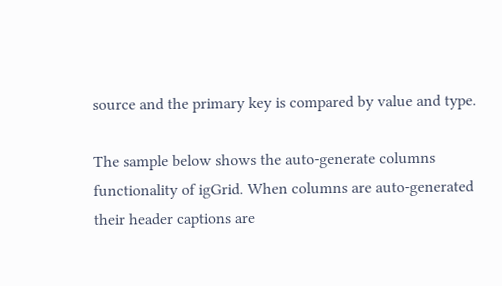source and the primary key is compared by value and type.

The sample below shows the auto-generate columns functionality of igGrid. When columns are auto-generated their header captions are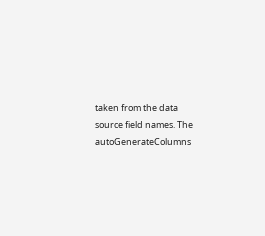taken from the data source field names. The autoGenerateColumns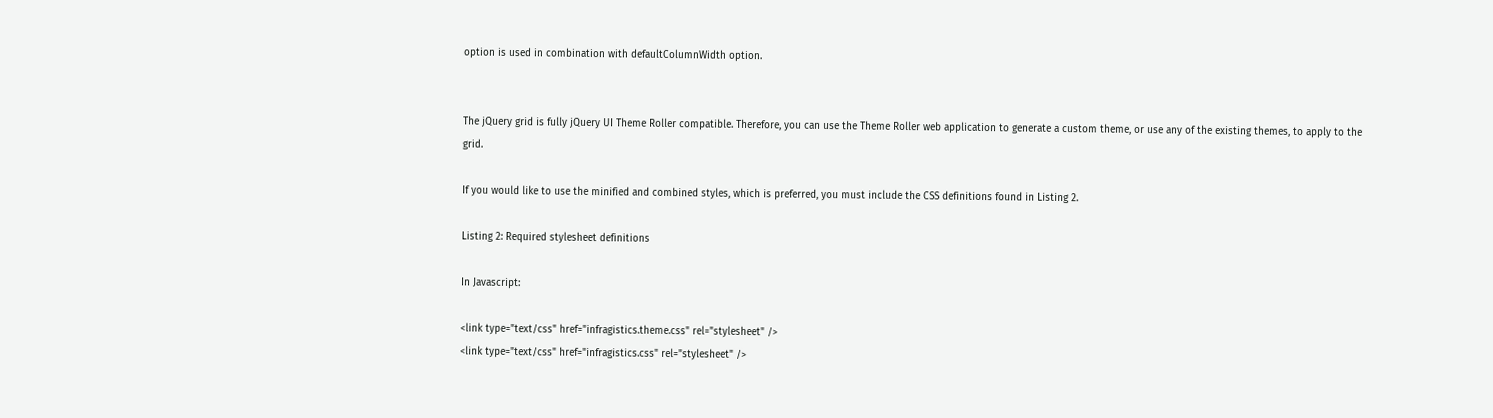option is used in combination with defaultColumnWidth option.


The jQuery grid is fully jQuery UI Theme Roller compatible. Therefore, you can use the Theme Roller web application to generate a custom theme, or use any of the existing themes, to apply to the grid.

If you would like to use the minified and combined styles, which is preferred, you must include the CSS definitions found in Listing 2.

Listing 2: Required stylesheet definitions

In Javascript:

<link type="text/css" href="infragistics.theme.css" rel="stylesheet" />
<link type="text/css" href="infragistics.css" rel="stylesheet" />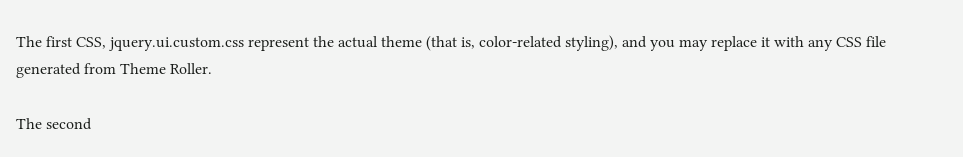The first CSS, jquery.ui.custom.css represent the actual theme (that is, color-related styling), and you may replace it with any CSS file generated from Theme Roller.

The second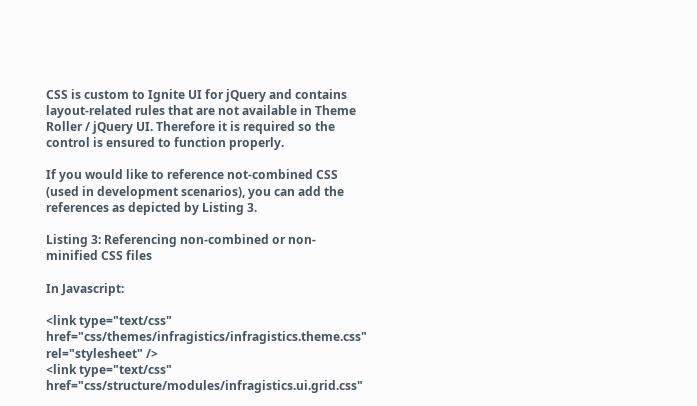CSS is custom to Ignite UI for jQuery and contains layout-related rules that are not available in Theme Roller / jQuery UI. Therefore it is required so the control is ensured to function properly.

If you would like to reference not-combined CSS (used in development scenarios), you can add the references as depicted by Listing 3.

Listing 3: Referencing non-combined or non-minified CSS files

In Javascript:

<link type="text/css" href="css/themes/infragistics/infragistics.theme.css" rel="stylesheet" />
<link type="text/css" href="css/structure/modules/infragistics.ui.grid.css"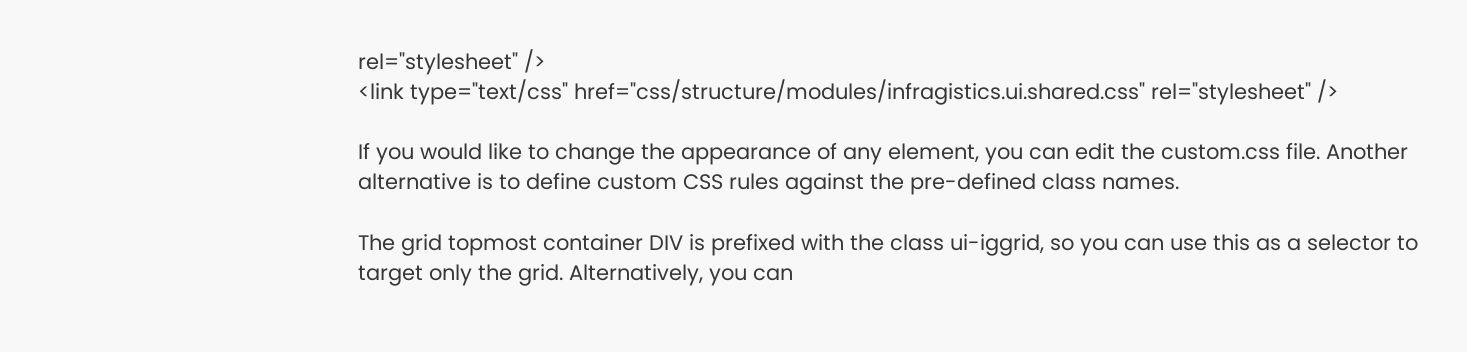rel="stylesheet" />
<link type="text/css" href="css/structure/modules/infragistics.ui.shared.css" rel="stylesheet" />

If you would like to change the appearance of any element, you can edit the custom.css file. Another alternative is to define custom CSS rules against the pre-defined class names.

The grid topmost container DIV is prefixed with the class ui-iggrid, so you can use this as a selector to target only the grid. Alternatively, you can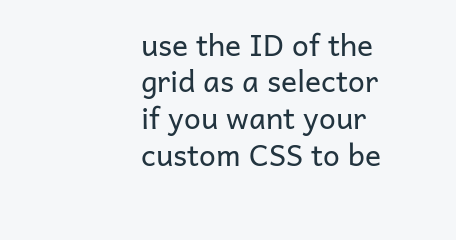use the ID of the grid as a selector if you want your custom CSS to be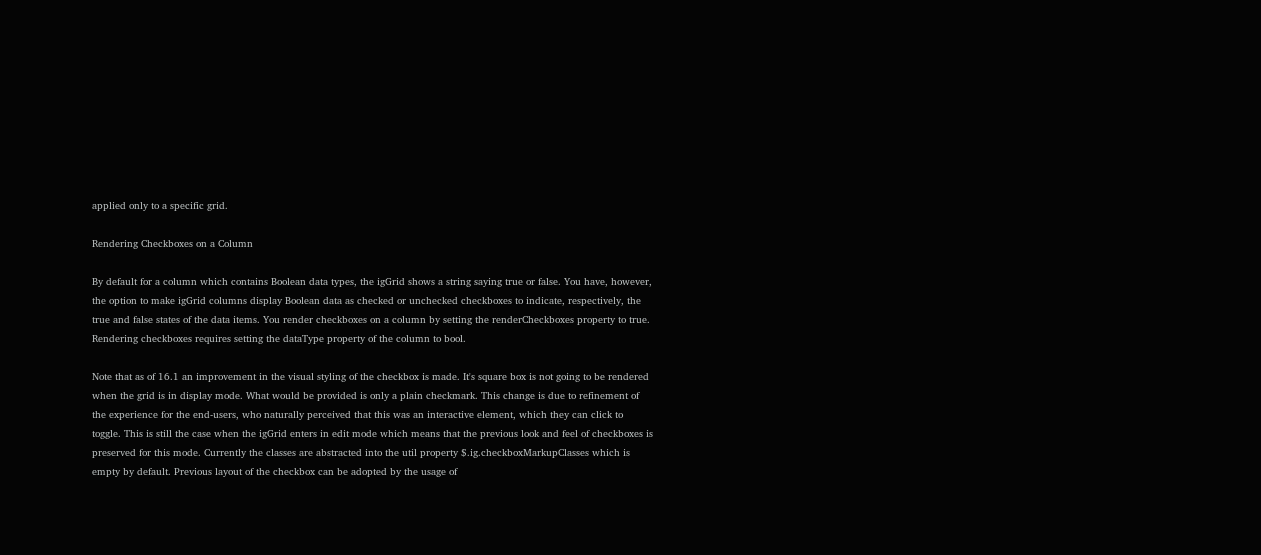applied only to a specific grid.

Rendering Checkboxes on a Column

By default for a column which contains Boolean data types, the igGrid shows a string saying true or false. You have, however, the option to make igGrid columns display Boolean data as checked or unchecked checkboxes to indicate, respectively, the true and false states of the data items. You render checkboxes on a column by setting the renderCheckboxes property to true. Rendering checkboxes requires setting the dataType property of the column to bool.

Note that as of 16.1 an improvement in the visual styling of the checkbox is made. It's square box is not going to be rendered when the grid is in display mode. What would be provided is only a plain checkmark. This change is due to refinement of the experience for the end-users, who naturally perceived that this was an interactive element, which they can click to toggle. This is still the case when the igGrid enters in edit mode which means that the previous look and feel of checkboxes is preserved for this mode. Currently the classes are abstracted into the util property $.ig.checkboxMarkupClasses which is empty by default. Previous layout of the checkbox can be adopted by the usage of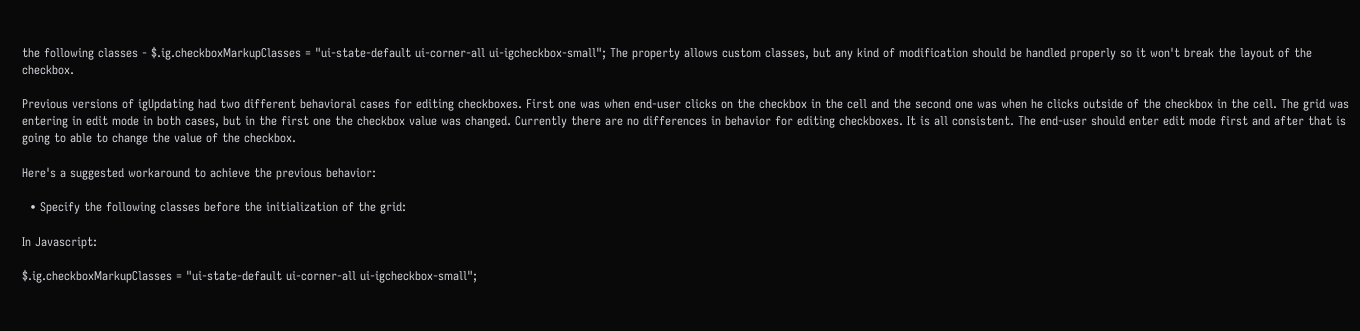the following classes - $.ig.checkboxMarkupClasses = "ui-state-default ui-corner-all ui-igcheckbox-small"; The property allows custom classes, but any kind of modification should be handled properly so it won't break the layout of the checkbox.

Previous versions of igUpdating had two different behavioral cases for editing checkboxes. First one was when end-user clicks on the checkbox in the cell and the second one was when he clicks outside of the checkbox in the cell. The grid was entering in edit mode in both cases, but in the first one the checkbox value was changed. Currently there are no differences in behavior for editing checkboxes. It is all consistent. The end-user should enter edit mode first and after that is going to able to change the value of the checkbox.

Here's a suggested workaround to achieve the previous behavior:

  • Specify the following classes before the initialization of the grid:

In Javascript:

$.ig.checkboxMarkupClasses = "ui-state-default ui-corner-all ui-igcheckbox-small";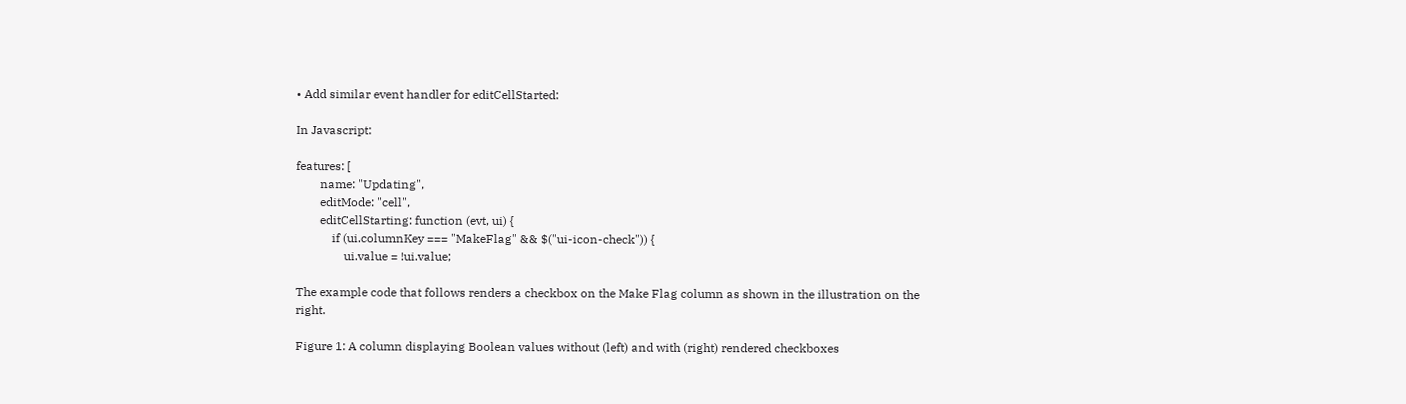• Add similar event handler for editCellStarted:

In Javascript:

features: [
        name: "Updating",
        editMode: "cell",
        editCellStarting: function (evt, ui) {
            if (ui.columnKey === "MakeFlag" && $("ui-icon-check")) {
                ui.value = !ui.value;

The example code that follows renders a checkbox on the Make Flag column as shown in the illustration on the right.

Figure 1: A column displaying Boolean values without (left) and with (right) rendered checkboxes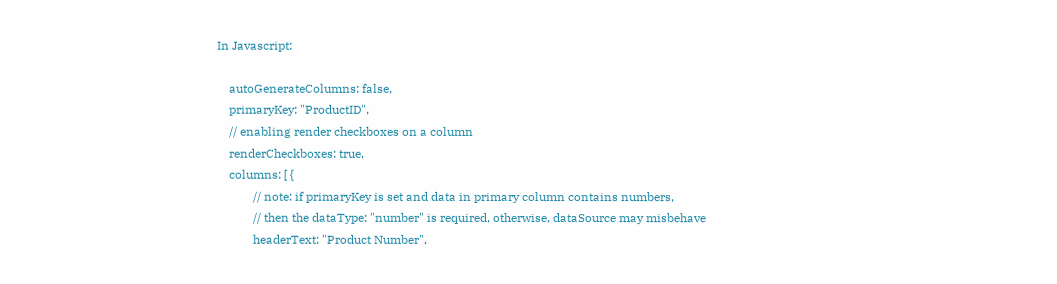In Javascript:

    autoGenerateColumns: false,
    primaryKey: "ProductID",
    // enabling render checkboxes on a column
    renderCheckboxes: true,
    columns: [ {
            // note: if primaryKey is set and data in primary column contains numbers,
            // then the dataType: "number" is required, otherwise, dataSource may misbehave
            headerText: "Product Number",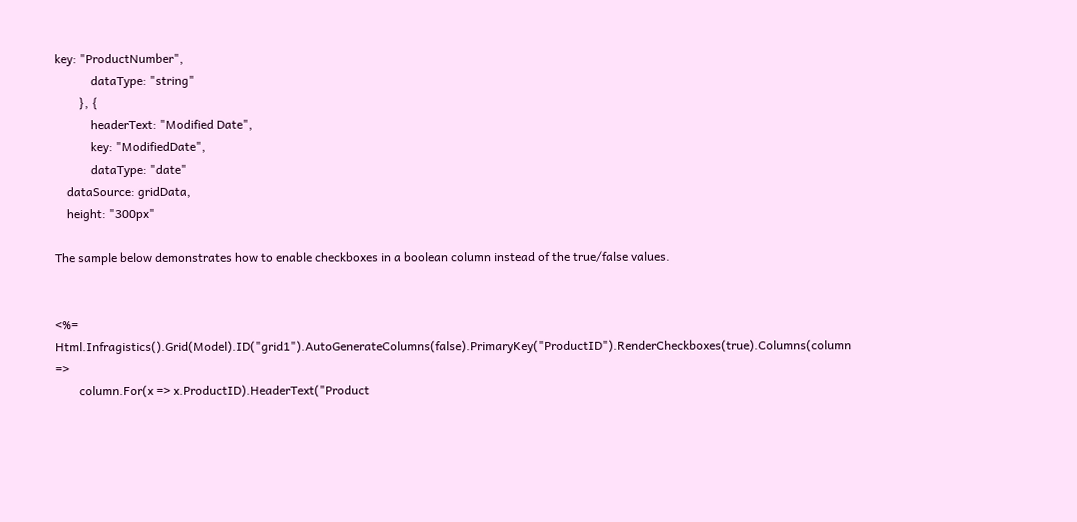key: "ProductNumber",
            dataType: "string"
        }, {
            headerText: "Modified Date",
            key: "ModifiedDate",
            dataType: "date"
    dataSource: gridData,
    height: "300px"

The sample below demonstrates how to enable checkboxes in a boolean column instead of the true/false values.


<%= Html.Infragistics().Grid(Model).ID("grid1").AutoGenerateColumns(false).PrimaryKey("ProductID").RenderCheckboxes(true).Columns(column =>
        column.For(x => x.ProductID).HeaderText("Product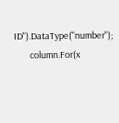ID").DataType("number");
        column.For(x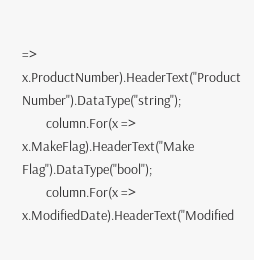=> x.ProductNumber).HeaderText("Product Number").DataType("string");
        column.For(x => x.MakeFlag).HeaderText("Make Flag").DataType("bool");
        column.For(x => x.ModifiedDate).HeaderText("Modified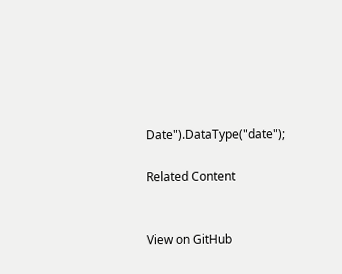Date").DataType("date");

Related Content


View on GitHub